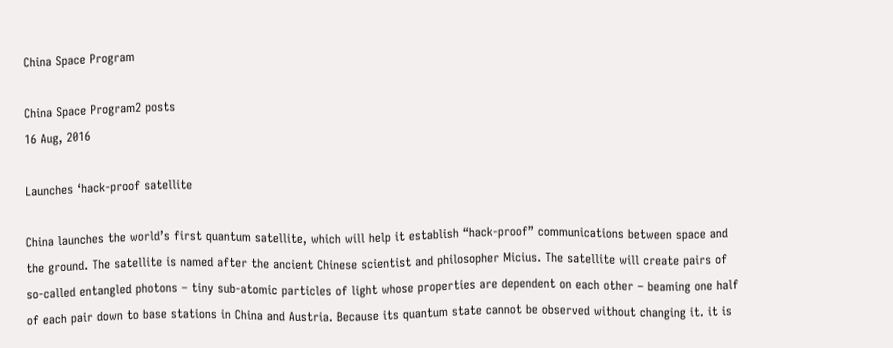China Space Program

China Space Program2 posts
16 Aug, 2016

Launches ‘hack-proof satellite

China launches the world’s first quantum satellite, which will help it establish “hack-proof” communications between space and the ground. The satellite is named after the ancient Chinese scientist and philosopher Micius. The satellite will create pairs of so-called entangled photons – tiny sub-atomic particles of light whose properties are dependent on each other – beaming one half of each pair down to base stations in China and Austria. Because its quantum state cannot be observed without changing it. it is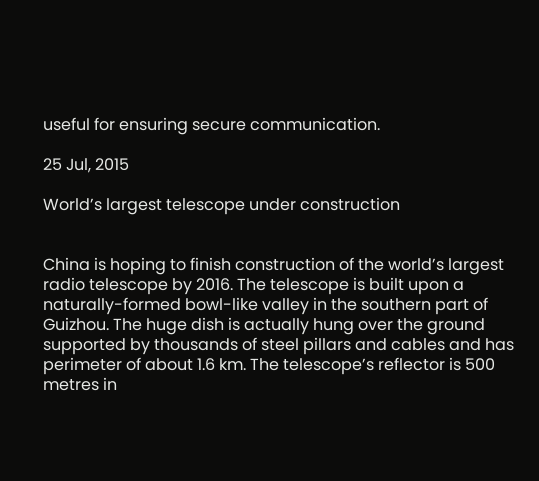useful for ensuring secure communication.

25 Jul, 2015

World’s largest telescope under construction


China is hoping to finish construction of the world’s largest radio telescope by 2016. The telescope is built upon a naturally-formed bowl-like valley in the southern part of Guizhou. The huge dish is actually hung over the ground supported by thousands of steel pillars and cables and has perimeter of about 1.6 km. The telescope’s reflector is 500 metres in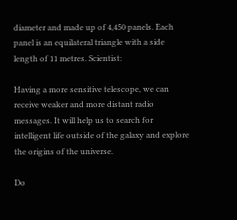diameter and made up of 4,450 panels. Each panel is an equilateral triangle with a side length of 11 metres. Scientist:

Having a more sensitive telescope, we can receive weaker and more distant radio messages. It will help us to search for intelligent life outside of the galaxy and explore the origins of the universe.

Do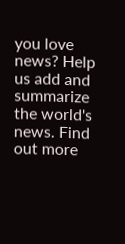you love news? Help us add and summarize the world's news. Find out more